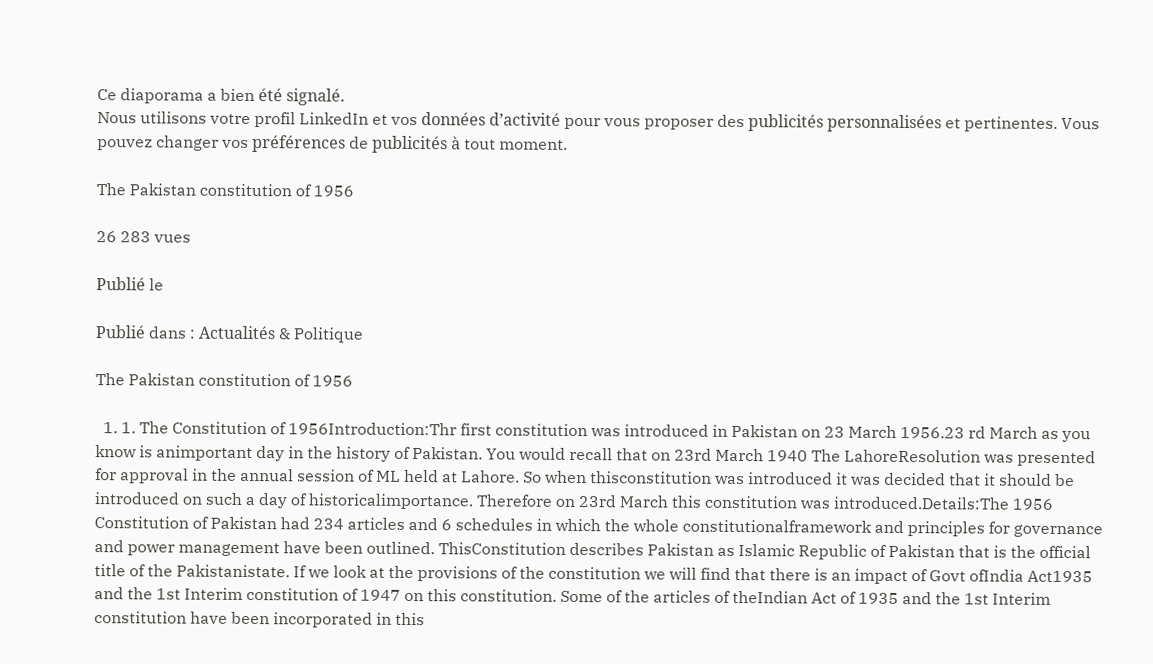Ce diaporama a bien été signalé.
Nous utilisons votre profil LinkedIn et vos données d’activité pour vous proposer des publicités personnalisées et pertinentes. Vous pouvez changer vos préférences de publicités à tout moment.

The Pakistan constitution of 1956

26 283 vues

Publié le

Publié dans : Actualités & Politique

The Pakistan constitution of 1956

  1. 1. The Constitution of 1956Introduction:Thr first constitution was introduced in Pakistan on 23 March 1956.23 rd March as you know is animportant day in the history of Pakistan. You would recall that on 23rd March 1940 The LahoreResolution was presented for approval in the annual session of ML held at Lahore. So when thisconstitution was introduced it was decided that it should be introduced on such a day of historicalimportance. Therefore on 23rd March this constitution was introduced.Details:The 1956 Constitution of Pakistan had 234 articles and 6 schedules in which the whole constitutionalframework and principles for governance and power management have been outlined. ThisConstitution describes Pakistan as Islamic Republic of Pakistan that is the official title of the Pakistanistate. If we look at the provisions of the constitution we will find that there is an impact of Govt ofIndia Act1935 and the 1st Interim constitution of 1947 on this constitution. Some of the articles of theIndian Act of 1935 and the 1st Interim constitution have been incorporated in this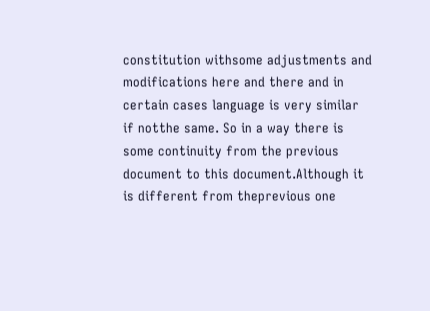constitution withsome adjustments and modifications here and there and in certain cases language is very similar if notthe same. So in a way there is some continuity from the previous document to this document.Although it is different from theprevious one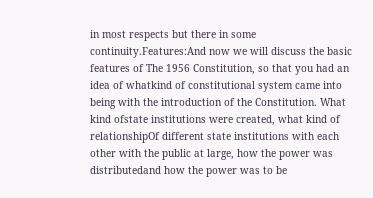in most respects but there in some continuity.Features:And now we will discuss the basic features of The 1956 Constitution, so that you had an idea of whatkind of constitutional system came into being with the introduction of the Constitution. What kind ofstate institutions were created, what kind of relationshipOf different state institutions with each other with the public at large, how the power was distributedand how the power was to be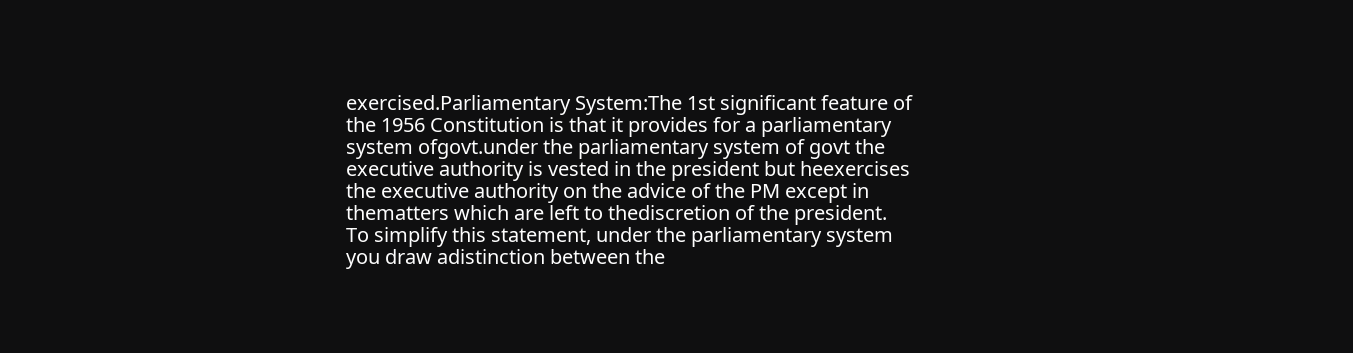exercised.Parliamentary System:The 1st significant feature of the 1956 Constitution is that it provides for a parliamentary system ofgovt.under the parliamentary system of govt the executive authority is vested in the president but heexercises the executive authority on the advice of the PM except in thematters which are left to thediscretion of the president. To simplify this statement, under the parliamentary system you draw adistinction between the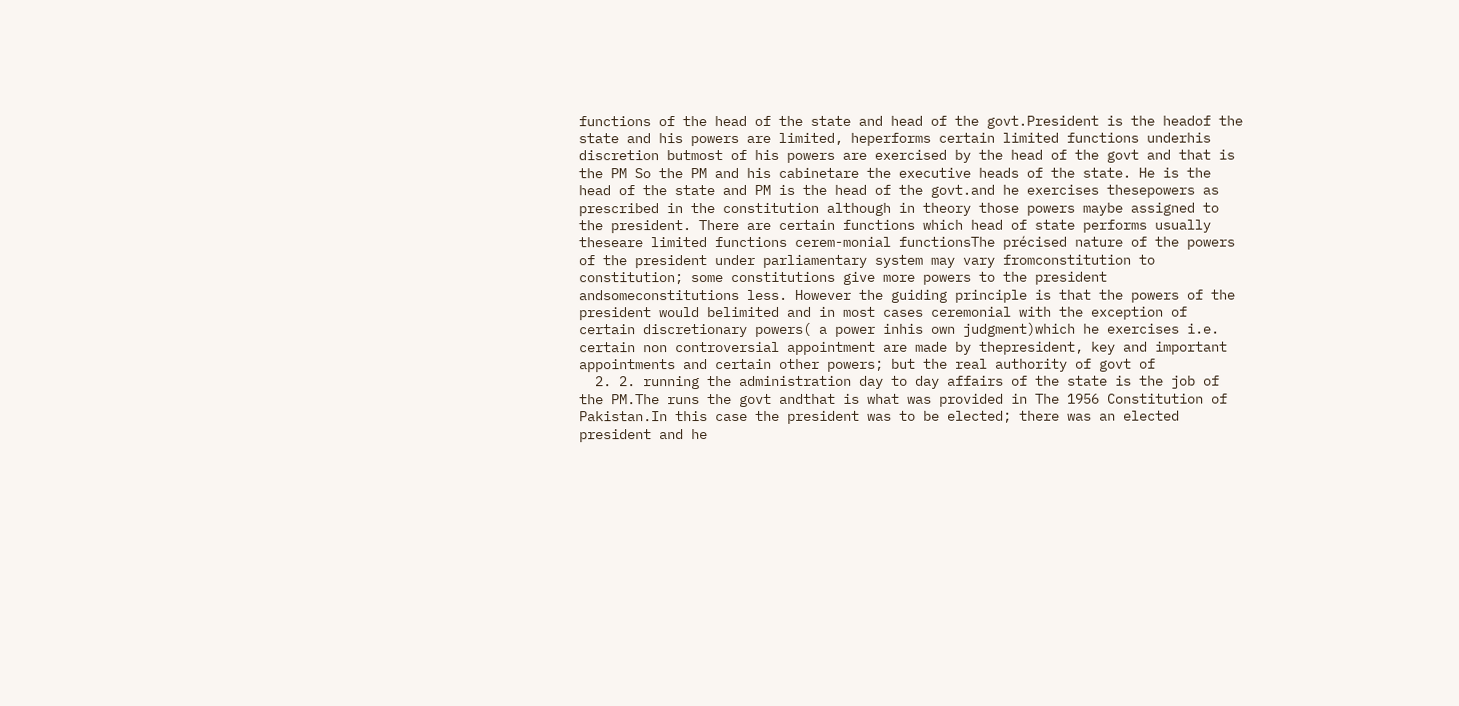functions of the head of the state and head of the govt.President is the headof the state and his powers are limited, heperforms certain limited functions underhis discretion butmost of his powers are exercised by the head of the govt and that is the PM So the PM and his cabinetare the executive heads of the state. He is the head of the state and PM is the head of the govt.and he exercises thesepowers as prescribed in the constitution although in theory those powers maybe assigned to the president. There are certain functions which head of state performs usually theseare limited functions cerem-monial functionsThe précised nature of the powers of the president under parliamentary system may vary fromconstitution to constitution; some constitutions give more powers to the president andsomeconstitutions less. However the guiding principle is that the powers of the president would belimited and in most cases ceremonial with the exception of certain discretionary powers( a power inhis own judgment)which he exercises i.e. certain non controversial appointment are made by thepresident, key and important appointments and certain other powers; but the real authority of govt of
  2. 2. running the administration day to day affairs of the state is the job of the PM.The runs the govt andthat is what was provided in The 1956 Constitution of Pakistan.In this case the president was to be elected; there was an elected president and he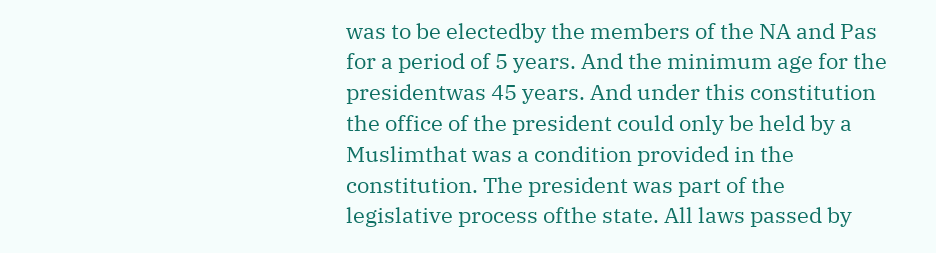was to be electedby the members of the NA and Pas for a period of 5 years. And the minimum age for the presidentwas 45 years. And under this constitution the office of the president could only be held by a Muslimthat was a condition provided in the constitution. The president was part of the legislative process ofthe state. All laws passed by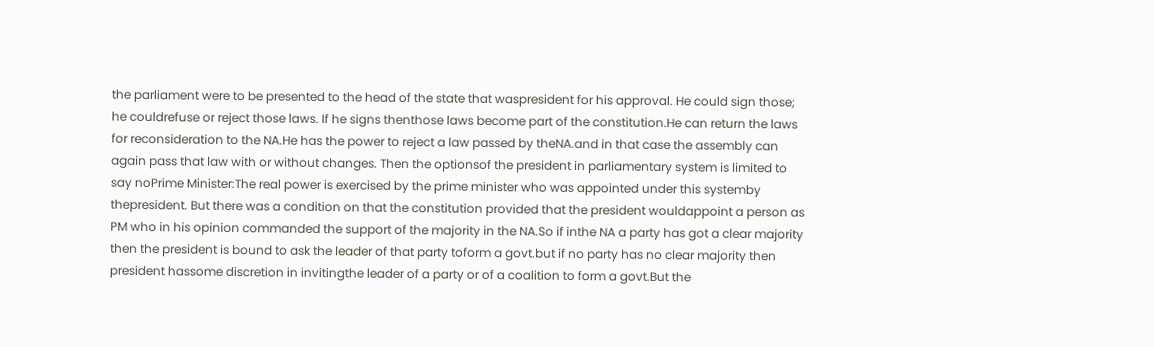the parliament were to be presented to the head of the state that waspresident for his approval. He could sign those; he couldrefuse or reject those laws. If he signs thenthose laws become part of the constitution.He can return the laws for reconsideration to the NA.He has the power to reject a law passed by theNA.and in that case the assembly can again pass that law with or without changes. Then the optionsof the president in parliamentary system is limited to say noPrime Minister:The real power is exercised by the prime minister who was appointed under this systemby thepresident. But there was a condition on that the constitution provided that the president wouldappoint a person as PM who in his opinion commanded the support of the majority in the NA.So if inthe NA a party has got a clear majority then the president is bound to ask the leader of that party toform a govt.but if no party has no clear majority then president hassome discretion in invitingthe leader of a party or of a coalition to form a govt.But the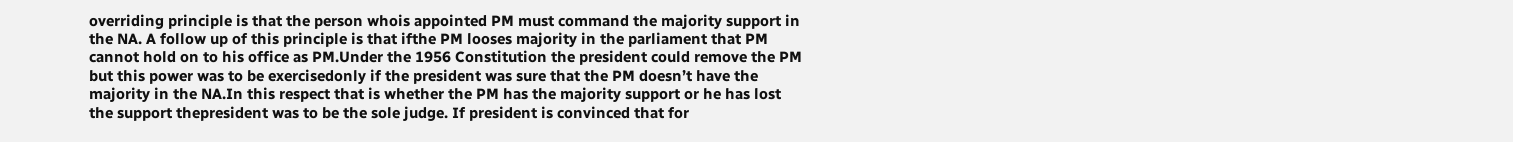overriding principle is that the person whois appointed PM must command the majority support in the NA. A follow up of this principle is that ifthe PM looses majority in the parliament that PM cannot hold on to his office as PM.Under the 1956 Constitution the president could remove the PM but this power was to be exercisedonly if the president was sure that the PM doesn’t have the majority in the NA.In this respect that is whether the PM has the majority support or he has lost the support thepresident was to be the sole judge. If president is convinced that for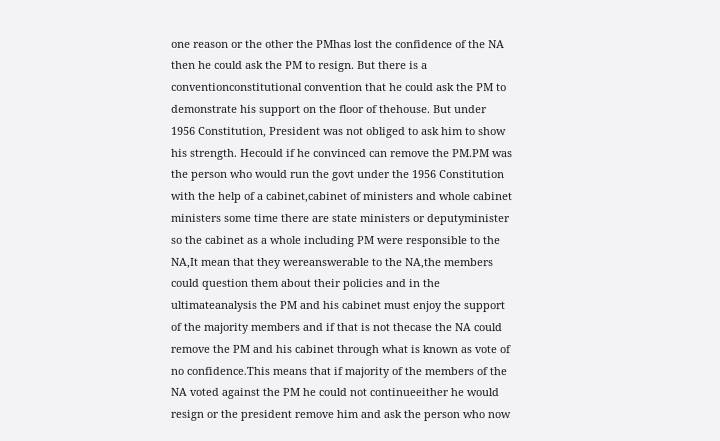one reason or the other the PMhas lost the confidence of the NA then he could ask the PM to resign. But there is a conventionconstitutional convention that he could ask the PM to demonstrate his support on the floor of thehouse. But under 1956 Constitution, President was not obliged to ask him to show his strength. Hecould if he convinced can remove the PM.PM was the person who would run the govt under the 1956 Constitution with the help of a cabinet,cabinet of ministers and whole cabinet ministers some time there are state ministers or deputyminister so the cabinet as a whole including PM were responsible to the NA,It mean that they wereanswerable to the NA,the members could question them about their policies and in the ultimateanalysis the PM and his cabinet must enjoy the support of the majority members and if that is not thecase the NA could remove the PM and his cabinet through what is known as vote of no confidence.This means that if majority of the members of the NA voted against the PM he could not continueeither he would resign or the president remove him and ask the person who now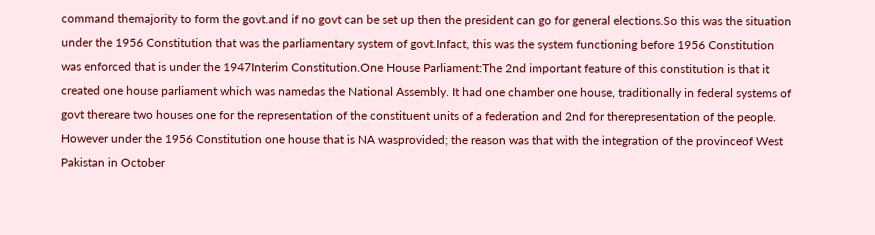command themajority to form the govt.and if no govt can be set up then the president can go for general elections.So this was the situation under the 1956 Constitution that was the parliamentary system of govt.Infact, this was the system functioning before 1956 Constitution was enforced that is under the 1947Interim Constitution.One House Parliament:The 2nd important feature of this constitution is that it created one house parliament which was namedas the National Assembly. It had one chamber one house, traditionally in federal systems of govt thereare two houses one for the representation of the constituent units of a federation and 2nd for therepresentation of the people. However under the 1956 Constitution one house that is NA wasprovided; the reason was that with the integration of the provinceof West Pakistan in October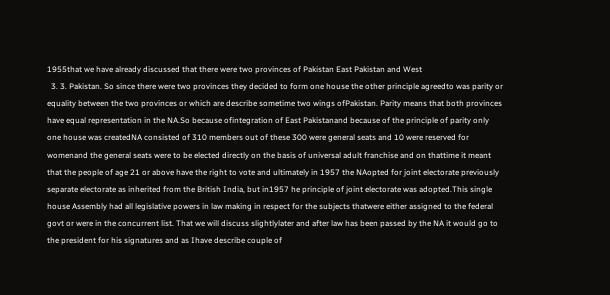1955that we have already discussed that there were two provinces of Pakistan East Pakistan and West
  3. 3. Pakistan. So since there were two provinces they decided to form one house the other principle agreedto was parity or equality between the two provinces or which are describe sometime two wings ofPakistan. Parity means that both provinces have equal representation in the NA.So because ofintegration of East Pakistanand because of the principle of parity only one house was createdNA consisted of 310 members out of these 300 were general seats and 10 were reserved for womenand the general seats were to be elected directly on the basis of universal adult franchise and on thattime it meant that the people of age 21 or above have the right to vote and ultimately in 1957 the NAopted for joint electorate previously separate electorate as inherited from the British India, but in1957 he principle of joint electorate was adopted.This single house Assembly had all legislative powers in law making in respect for the subjects thatwere either assigned to the federal govt or were in the concurrent list. That we will discuss slightlylater and after law has been passed by the NA it would go to the president for his signatures and as Ihave describe couple of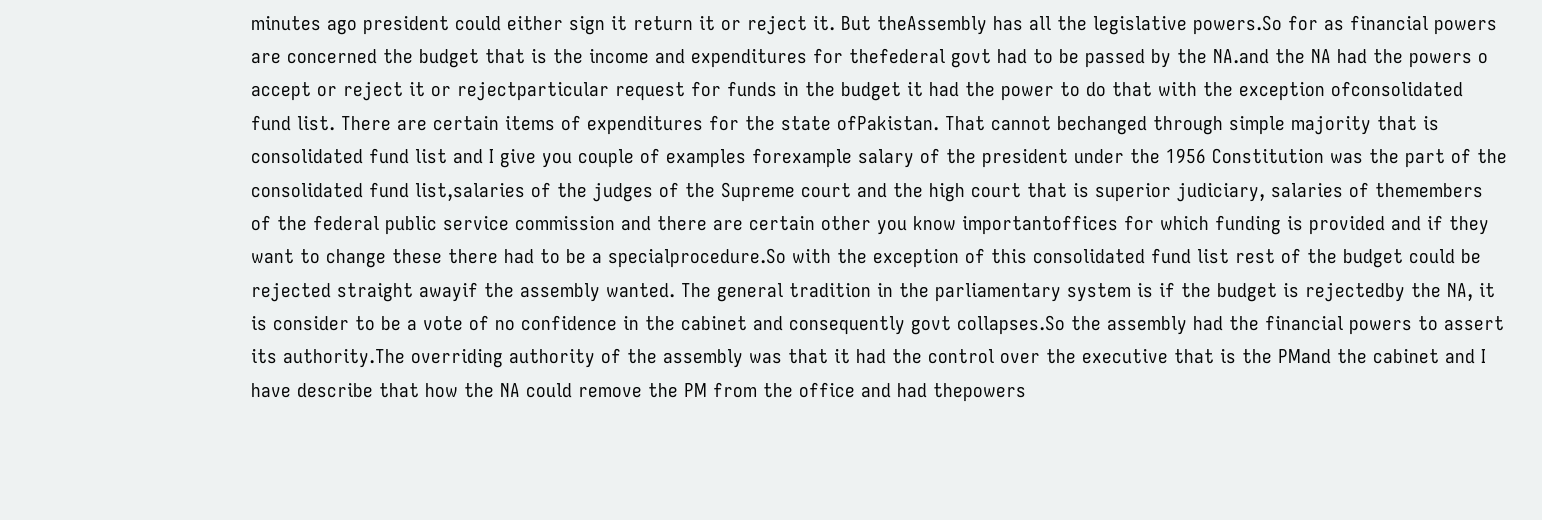minutes ago president could either sign it return it or reject it. But theAssembly has all the legislative powers.So for as financial powers are concerned the budget that is the income and expenditures for thefederal govt had to be passed by the NA.and the NA had the powers o accept or reject it or rejectparticular request for funds in the budget it had the power to do that with the exception ofconsolidated fund list. There are certain items of expenditures for the state ofPakistan. That cannot bechanged through simple majority that is consolidated fund list and I give you couple of examples forexample salary of the president under the 1956 Constitution was the part of the consolidated fund list,salaries of the judges of the Supreme court and the high court that is superior judiciary, salaries of themembers of the federal public service commission and there are certain other you know importantoffices for which funding is provided and if they want to change these there had to be a specialprocedure.So with the exception of this consolidated fund list rest of the budget could be rejected straight awayif the assembly wanted. The general tradition in the parliamentary system is if the budget is rejectedby the NA, it is consider to be a vote of no confidence in the cabinet and consequently govt collapses.So the assembly had the financial powers to assert its authority.The overriding authority of the assembly was that it had the control over the executive that is the PMand the cabinet and I have describe that how the NA could remove the PM from the office and had thepowers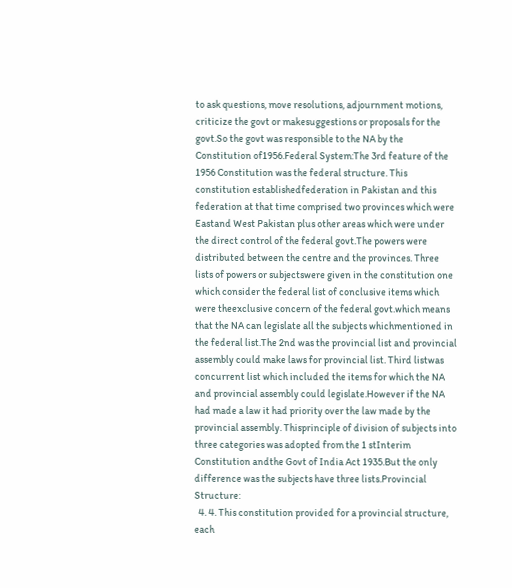to ask questions, move resolutions, adjournment motions, criticize the govt or makesuggestions or proposals for the govt.So the govt was responsible to the NA by the Constitution of1956.Federal System:The 3rd feature of the 1956 Constitution was the federal structure. This constitution establishedfederation in Pakistan and this federation at that time comprised two provinces which were Eastand West Pakistan plus other areas which were under the direct control of the federal govt.The powers were distributed between the centre and the provinces. Three lists of powers or subjectswere given in the constitution one which consider the federal list of conclusive items which were theexclusive concern of the federal govt.which means that the NA can legislate all the subjects whichmentioned in the federal list.The 2nd was the provincial list and provincial assembly could make laws for provincial list. Third listwas concurrent list which included the items for which the NA and provincial assembly could legislate.However if the NA had made a law it had priority over the law made by the provincial assembly. Thisprinciple of division of subjects into three categories was adopted from the 1 stInterim Constitution andthe Govt of India Act 1935.But the only difference was the subjects have three lists.Provincial Structure:
  4. 4. This constitution provided for a provincial structure, each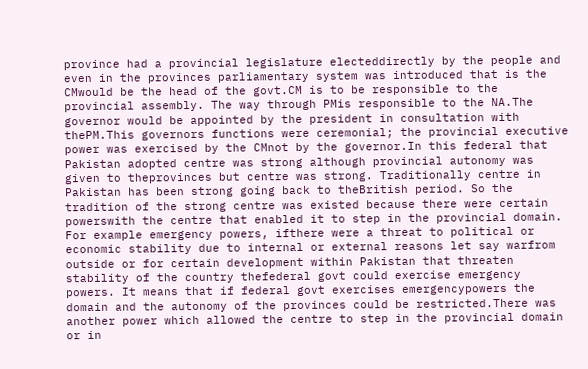province had a provincial legislature electeddirectly by the people and even in the provinces parliamentary system was introduced that is the CMwould be the head of the govt.CM is to be responsible to the provincial assembly. The way through PMis responsible to the NA.The governor would be appointed by the president in consultation with thePM.This governors functions were ceremonial; the provincial executive power was exercised by the CMnot by the governor.In this federal that Pakistan adopted centre was strong although provincial autonomy was given to theprovinces but centre was strong. Traditionally centre in Pakistan has been strong going back to theBritish period. So the tradition of the strong centre was existed because there were certain powerswith the centre that enabled it to step in the provincial domain. For example emergency powers, ifthere were a threat to political or economic stability due to internal or external reasons let say warfrom outside or for certain development within Pakistan that threaten stability of the country thefederal govt could exercise emergency powers. It means that if federal govt exercises emergencypowers the domain and the autonomy of the provinces could be restricted.There was another power which allowed the centre to step in the provincial domain or in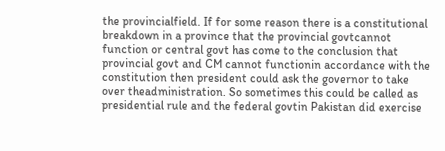the provincialfield. If for some reason there is a constitutional breakdown in a province that the provincial govtcannot function or central govt has come to the conclusion that provincial govt and CM cannot functionin accordance with the constitution then president could ask the governor to take over theadministration. So sometimes this could be called as presidential rule and the federal govtin Pakistan did exercise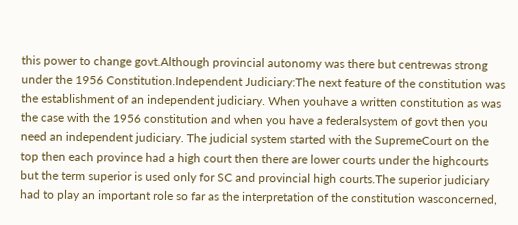this power to change govt.Although provincial autonomy was there but centrewas strong under the 1956 Constitution.Independent Judiciary:The next feature of the constitution was the establishment of an independent judiciary. When youhave a written constitution as was the case with the 1956 constitution and when you have a federalsystem of govt then you need an independent judiciary. The judicial system started with the SupremeCourt on the top then each province had a high court then there are lower courts under the highcourts but the term superior is used only for SC and provincial high courts.The superior judiciary had to play an important role so far as the interpretation of the constitution wasconcerned,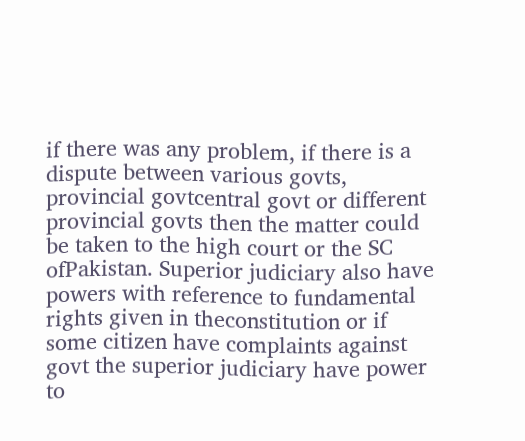if there was any problem, if there is a dispute between various govts, provincial govtcentral govt or different provincial govts then the matter could be taken to the high court or the SC ofPakistan. Superior judiciary also have powers with reference to fundamental rights given in theconstitution or if some citizen have complaints against govt the superior judiciary have power to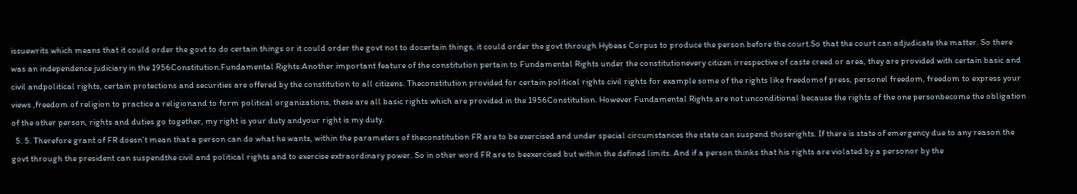issuewrits which means that it could order the govt to do certain things or it could order the govt not to docertain things, it could order the govt through Hybeas Corpus to produce the person before the court.So that the court can adjudicate the matter. So there was an independence judiciary in the 1956Constitution.Fundamental Rights:Another important feature of the constitution pertain to Fundamental Rights under the constitutionevery citizen irrespective of caste creed or area, they are provided with certain basic and civil andpolitical rights, certain protections and securities are offered by the constitution to all citizens. Theconstitution provided for certain political rights civil rights for example some of the rights like freedomof press, personel freedom, freedom to express your views ,freedom of religion to practice a religionand to form political organizations, these are all basic rights which are provided in the 1956Constitution. However Fundamental Rights are not unconditional because the rights of the one personbecome the obligation of the other person, rights and duties go together, my right is your duty andyour right is my duty.
  5. 5. Therefore grant of FR doesn’t mean that a person can do what he wants, within the parameters of theconstitution FR are to be exercised and under special circumstances the state can suspend thoserights. If there is state of emergency due to any reason the govt through the president can suspendthe civil and political rights and to exercise extraordinary power. So in other word FR are to beexercised but within the defined limits. And if a person thinks that his rights are violated by a personor by the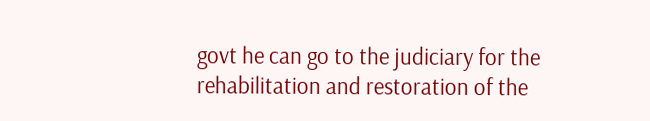govt he can go to the judiciary for the rehabilitation and restoration of the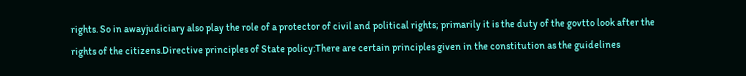rights. So in awayjudiciary also play the role of a protector of civil and political rights; primarily it is the duty of the govtto look after the rights of the citizens.Directive principles of State policy:There are certain principles given in the constitution as the guidelines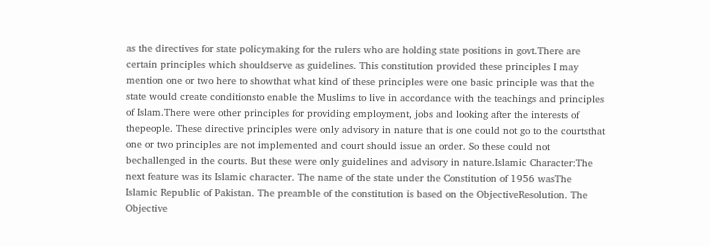as the directives for state policymaking for the rulers who are holding state positions in govt.There are certain principles which shouldserve as guidelines. This constitution provided these principles I may mention one or two here to showthat what kind of these principles were one basic principle was that the state would create conditionsto enable the Muslims to live in accordance with the teachings and principles of Islam.There were other principles for providing employment, jobs and looking after the interests of thepeople. These directive principles were only advisory in nature that is one could not go to the courtsthat one or two principles are not implemented and court should issue an order. So these could not bechallenged in the courts. But these were only guidelines and advisory in nature.Islamic Character:The next feature was its Islamic character. The name of the state under the Constitution of 1956 wasThe Islamic Republic of Pakistan. The preamble of the constitution is based on the ObjectiveResolution. The Objective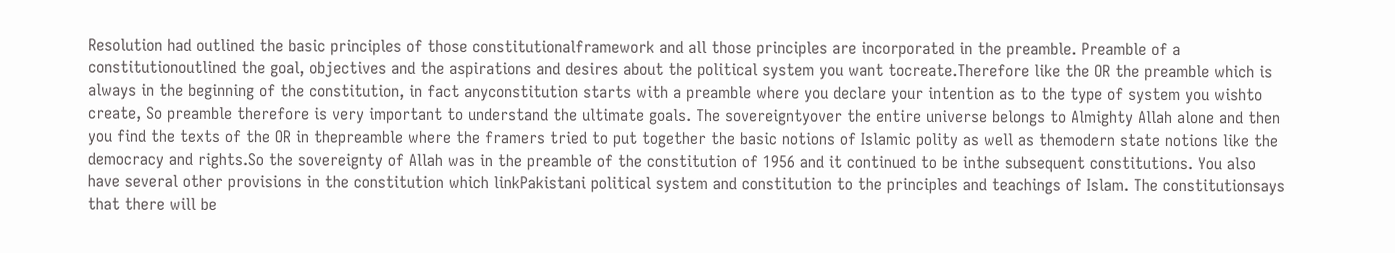Resolution had outlined the basic principles of those constitutionalframework and all those principles are incorporated in the preamble. Preamble of a constitutionoutlined the goal, objectives and the aspirations and desires about the political system you want tocreate.Therefore like the OR the preamble which is always in the beginning of the constitution, in fact anyconstitution starts with a preamble where you declare your intention as to the type of system you wishto create, So preamble therefore is very important to understand the ultimate goals. The sovereigntyover the entire universe belongs to Almighty Allah alone and then you find the texts of the OR in thepreamble where the framers tried to put together the basic notions of Islamic polity as well as themodern state notions like the democracy and rights.So the sovereignty of Allah was in the preamble of the constitution of 1956 and it continued to be inthe subsequent constitutions. You also have several other provisions in the constitution which linkPakistani political system and constitution to the principles and teachings of Islam. The constitutionsays that there will be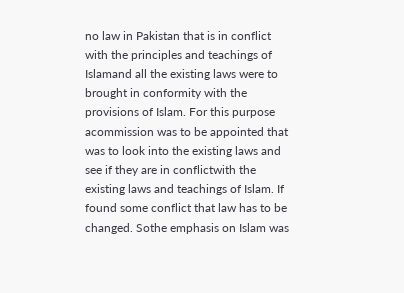no law in Pakistan that is in conflict with the principles and teachings of Islamand all the existing laws were to brought in conformity with the provisions of Islam. For this purpose acommission was to be appointed that was to look into the existing laws and see if they are in conflictwith the existing laws and teachings of Islam. If found some conflict that law has to be changed. Sothe emphasis on Islam was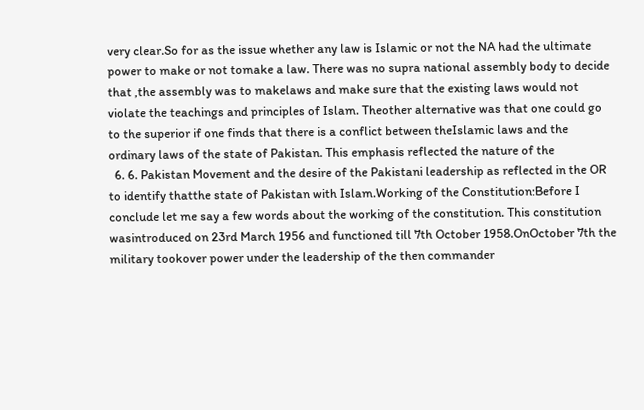very clear.So for as the issue whether any law is Islamic or not the NA had the ultimate power to make or not tomake a law. There was no supra national assembly body to decide that ,the assembly was to makelaws and make sure that the existing laws would not violate the teachings and principles of Islam. Theother alternative was that one could go to the superior if one finds that there is a conflict between theIslamic laws and the ordinary laws of the state of Pakistan. This emphasis reflected the nature of the
  6. 6. Pakistan Movement and the desire of the Pakistani leadership as reflected in the OR to identify thatthe state of Pakistan with Islam.Working of the Constitution:Before I conclude let me say a few words about the working of the constitution. This constitution wasintroduced on 23rd March 1956 and functioned till 7th October 1958.OnOctober 7th the military tookover power under the leadership of the then commander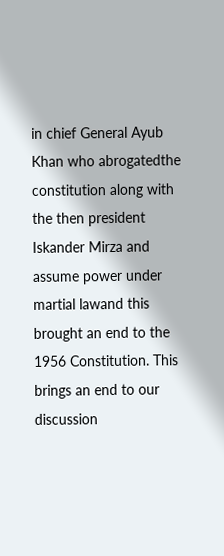in chief General Ayub Khan who abrogatedthe constitution along with the then president Iskander Mirza and assume power under martial lawand this brought an end to the 1956 Constitution. This brings an end to our discussion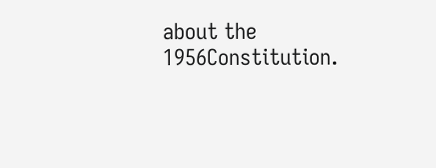about the 1956Constitution.